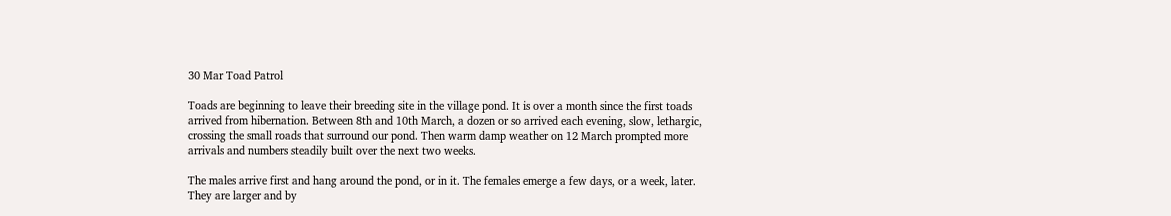30 Mar Toad Patrol

Toads are beginning to leave their breeding site in the village pond. It is over a month since the first toads arrived from hibernation. Between 8th and 10th March, a dozen or so arrived each evening, slow, lethargic, crossing the small roads that surround our pond. Then warm damp weather on 12 March prompted more arrivals and numbers steadily built over the next two weeks.

The males arrive first and hang around the pond, or in it. The females emerge a few days, or a week, later. They are larger and by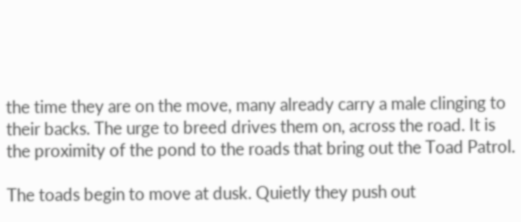the time they are on the move, many already carry a male clinging to their backs. The urge to breed drives them on, across the road. It is the proximity of the pond to the roads that bring out the Toad Patrol.

The toads begin to move at dusk. Quietly they push out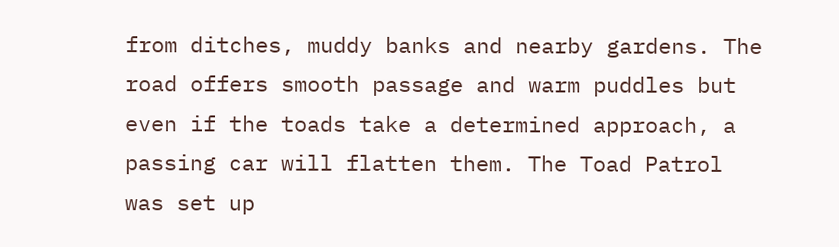from ditches, muddy banks and nearby gardens. The road offers smooth passage and warm puddles but even if the toads take a determined approach, a passing car will flatten them. The Toad Patrol was set up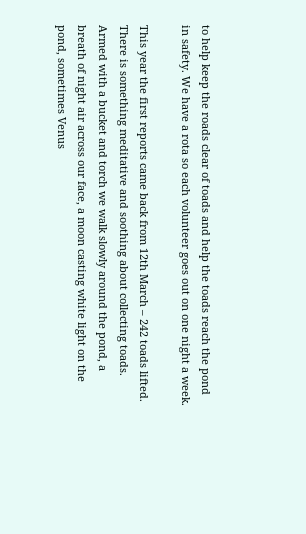to help keep the roads clear of toads and help the toads reach the pond in safety. We have a rota so each volunteer goes out on one night a week.

This year the first reports came back from 12th March – 242 toads lifted. There is something meditative and soothing about collecting toads. Armed with a bucket and torch we walk slowly around the pond, a breath of night air across our face, a moon casting white light on the pond, sometimes Venus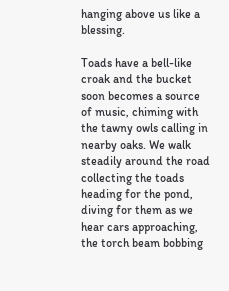hanging above us like a blessing.

Toads have a bell-like croak and the bucket soon becomes a source of music, chiming with the tawny owls calling in nearby oaks. We walk steadily around the road collecting the toads heading for the pond, diving for them as we hear cars approaching, the torch beam bobbing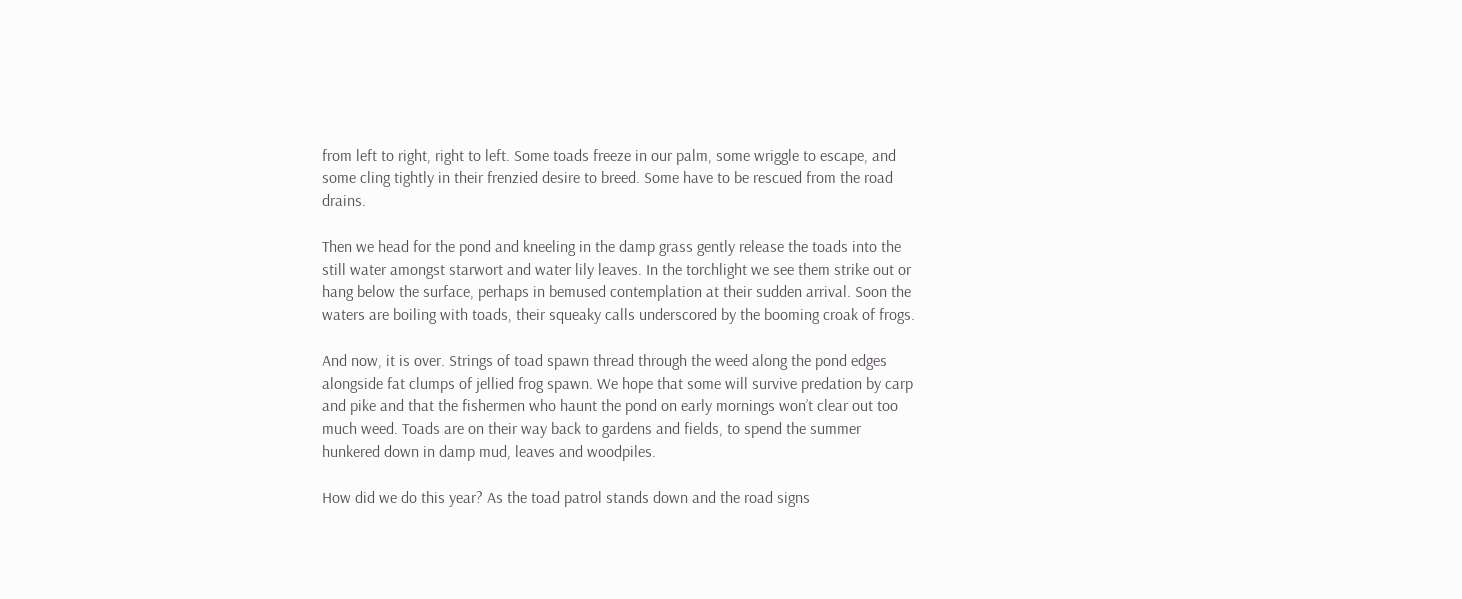from left to right, right to left. Some toads freeze in our palm, some wriggle to escape, and some cling tightly in their frenzied desire to breed. Some have to be rescued from the road drains.

Then we head for the pond and kneeling in the damp grass gently release the toads into the still water amongst starwort and water lily leaves. In the torchlight we see them strike out or hang below the surface, perhaps in bemused contemplation at their sudden arrival. Soon the waters are boiling with toads, their squeaky calls underscored by the booming croak of frogs.

And now, it is over. Strings of toad spawn thread through the weed along the pond edges alongside fat clumps of jellied frog spawn. We hope that some will survive predation by carp and pike and that the fishermen who haunt the pond on early mornings won’t clear out too much weed. Toads are on their way back to gardens and fields, to spend the summer hunkered down in damp mud, leaves and woodpiles.

How did we do this year? As the toad patrol stands down and the road signs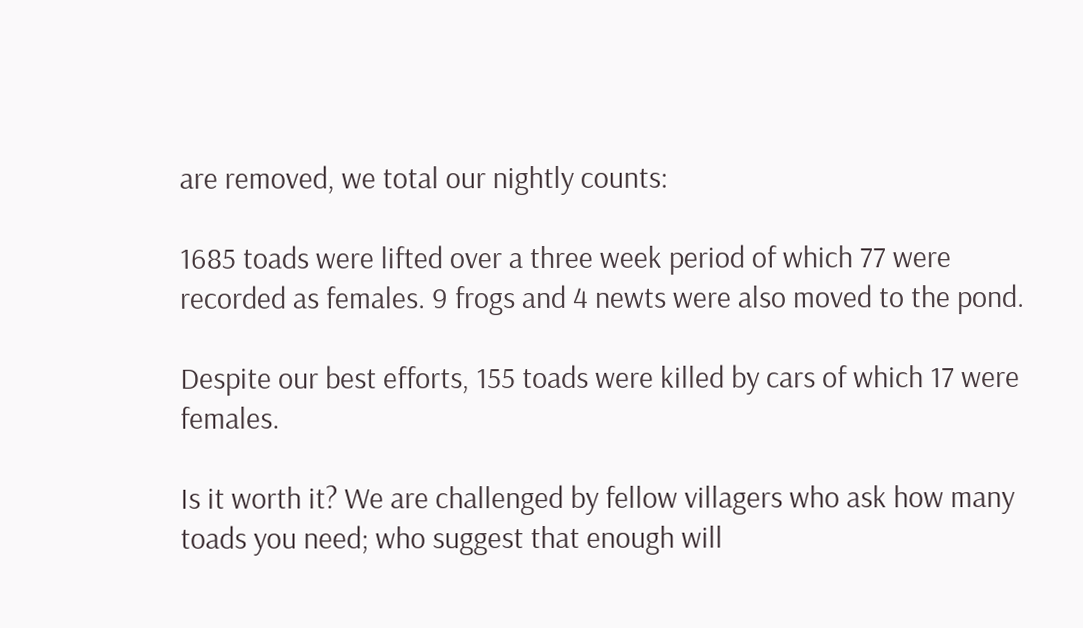are removed, we total our nightly counts:

1685 toads were lifted over a three week period of which 77 were recorded as females. 9 frogs and 4 newts were also moved to the pond.

Despite our best efforts, 155 toads were killed by cars of which 17 were females.

Is it worth it? We are challenged by fellow villagers who ask how many toads you need; who suggest that enough will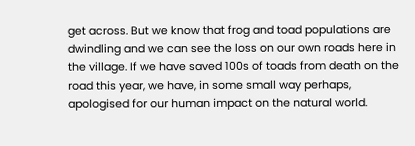get across. But we know that frog and toad populations are dwindling and we can see the loss on our own roads here in the village. If we have saved 100s of toads from death on the road this year, we have, in some small way perhaps, apologised for our human impact on the natural world.